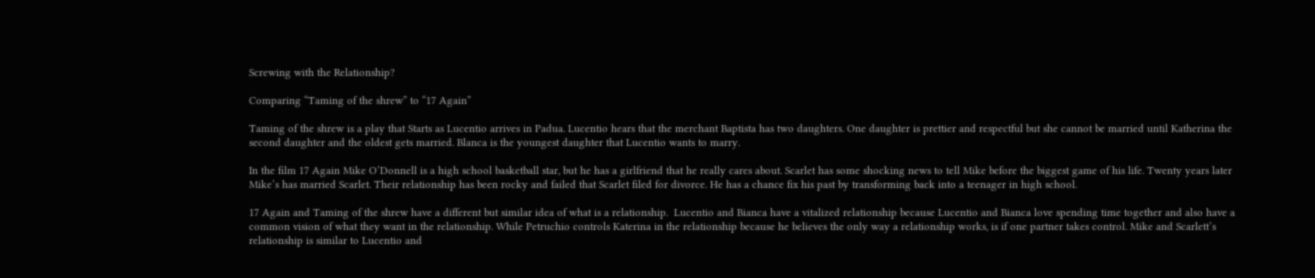Screwing with the Relationship?

Comparing “Taming of the shrew” to “17 Again”

Taming of the shrew is a play that Starts as Lucentio arrives in Padua. Lucentio hears that the merchant Baptista has two daughters. One daughter is prettier and respectful but she cannot be married until Katherina the second daughter and the oldest gets married. Blanca is the youngest daughter that Lucentio wants to marry.

In the film 17 Again Mike O’Donnell is a high school basketball star, but he has a girlfriend that he really cares about. Scarlet has some shocking news to tell Mike before the biggest game of his life. Twenty years later Mike’s has married Scarlet. Their relationship has been rocky and failed that Scarlet filed for divorce. He has a chance fix his past by transforming back into a teenager in high school.

17 Again and Taming of the shrew have a different but similar idea of what is a relationship.  Lucentio and Bianca have a vitalized relationship because Lucentio and Bianca love spending time together and also have a common vision of what they want in the relationship. While Petruchio controls Katerina in the relationship because he believes the only way a relationship works, is if one partner takes control. Mike and Scarlett’s relationship is similar to Lucentio and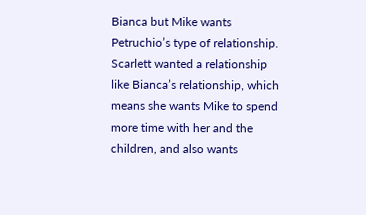Bianca but Mike wants Petruchio’s type of relationship. Scarlett wanted a relationship like Bianca’s relationship, which means she wants Mike to spend more time with her and the children, and also wants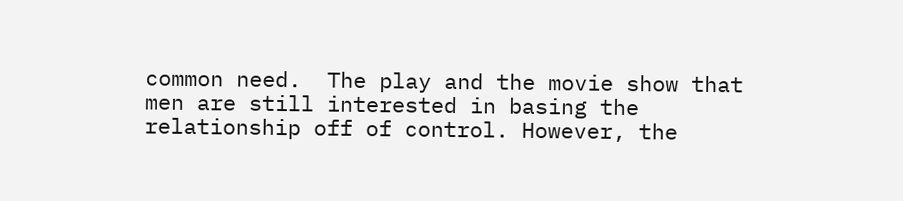common need.  The play and the movie show that men are still interested in basing the relationship off of control. However, the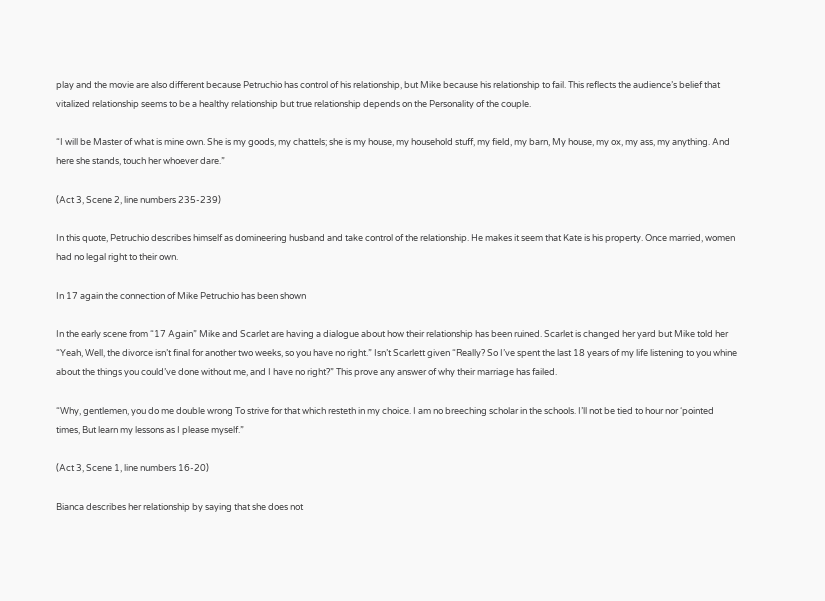play and the movie are also different because Petruchio has control of his relationship, but Mike because his relationship to fail. This reflects the audience’s belief that vitalized relationship seems to be a healthy relationship but true relationship depends on the Personality of the couple.

“I will be Master of what is mine own. She is my goods, my chattels; she is my house, my household stuff, my field, my barn, My house, my ox, my ass, my anything. And here she stands, touch her whoever dare.”

(Act 3, Scene 2, line numbers 235-239)

In this quote, Petruchio describes himself as domineering husband and take control of the relationship. He makes it seem that Kate is his property. Once married, women had no legal right to their own.

In 17 again the connection of Mike Petruchio has been shown

In the early scene from “17 Again” Mike and Scarlet are having a dialogue about how their relationship has been ruined. Scarlet is changed her yard but Mike told her “Yeah, Well, the divorce isn’t final for another two weeks, so you have no right.” Isn’t Scarlett given “Really? So I’ve spent the last 18 years of my life listening to you whine about the things you could’ve done without me, and I have no right?” This prove any answer of why their marriage has failed.

“Why, gentlemen, you do me double wrong To strive for that which resteth in my choice. I am no breeching scholar in the schools. I’ll not be tied to hour nor ‘pointed times, But learn my lessons as I please myself.”

(Act 3, Scene 1, line numbers 16-20)

Bianca describes her relationship by saying that she does not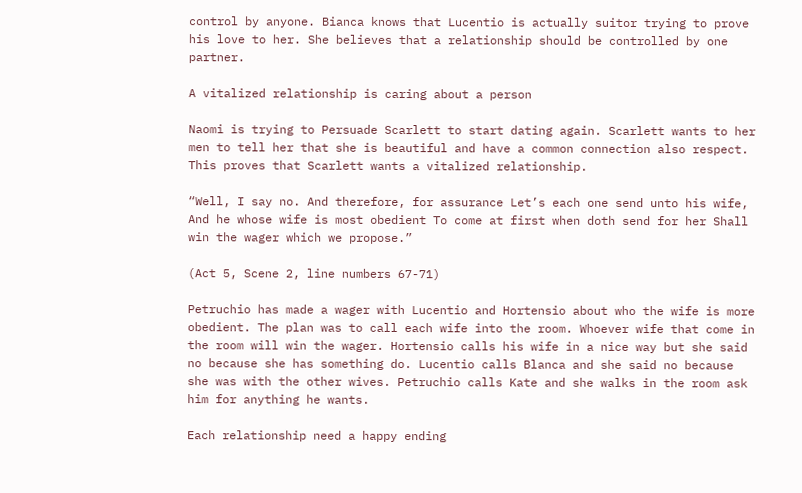control by anyone. Bianca knows that Lucentio is actually suitor trying to prove his love to her. She believes that a relationship should be controlled by one partner.

A vitalized relationship is caring about a person

Naomi is trying to Persuade Scarlett to start dating again. Scarlett wants to her men to tell her that she is beautiful and have a common connection also respect. This proves that Scarlett wants a vitalized relationship.

“Well, I say no. And therefore, for assurance Let’s each one send unto his wife, And he whose wife is most obedient To come at first when doth send for her Shall win the wager which we propose.”

(Act 5, Scene 2, line numbers 67-71)

Petruchio has made a wager with Lucentio and Hortensio about who the wife is more obedient. The plan was to call each wife into the room. Whoever wife that come in the room will win the wager. Hortensio calls his wife in a nice way but she said no because she has something do. Lucentio calls Blanca and she said no because she was with the other wives. Petruchio calls Kate and she walks in the room ask him for anything he wants.

Each relationship need a happy ending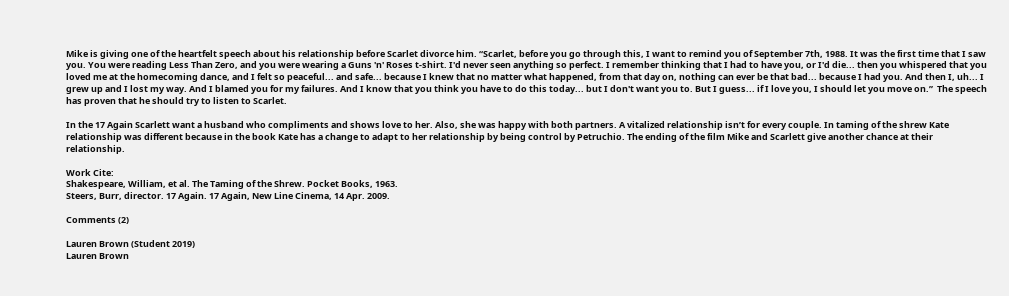Mike is giving one of the heartfelt speech about his relationship before Scarlet divorce him. “Scarlet, before you go through this, I want to remind you of September 7th, 1988. It was the first time that I saw you. You were reading Less Than Zero, and you were wearing a Guns 'n' Roses t-shirt. I'd never seen anything so perfect. I remember thinking that I had to have you, or I'd die... then you whispered that you loved me at the homecoming dance, and I felt so peaceful... and safe... because I knew that no matter what happened, from that day on, nothing can ever be that bad... because I had you. And then I, uh... I grew up and I lost my way. And I blamed you for my failures. And I know that you think you have to do this today... but I don't want you to. But I guess... if I love you, I should let you move on.”  The speech has proven that he should try to listen to Scarlet.

In the 17 Again Scarlett want a husband who compliments and shows love to her. Also, she was happy with both partners. A vitalized relationship isn’t for every couple. In taming of the shrew Kate relationship was different because in the book Kate has a change to adapt to her relationship by being control by Petruchio. The ending of the film Mike and Scarlett give another chance at their relationship.

Work Cite:
Shakespeare, William, et al. The Taming of the Shrew. Pocket Books, 1963.
Steers, Burr, director. 17 Again. 17 Again, New Line Cinema, 14 Apr. 2009.

Comments (2)

Lauren Brown (Student 2019)
Lauren Brown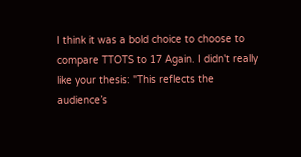I think it was a bold choice to choose to compare TTOTS to 17 Again. I didn't really like your thesis: "This reflects the audience’s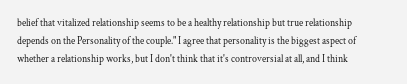belief that vitalized relationship seems to be a healthy relationship but true relationship depends on the Personality of the couple." I agree that personality is the biggest aspect of whether a relationship works, but I don't think that it's controversial at all, and I think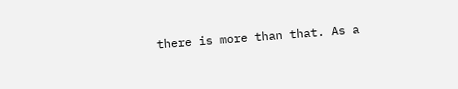there is more than that. As a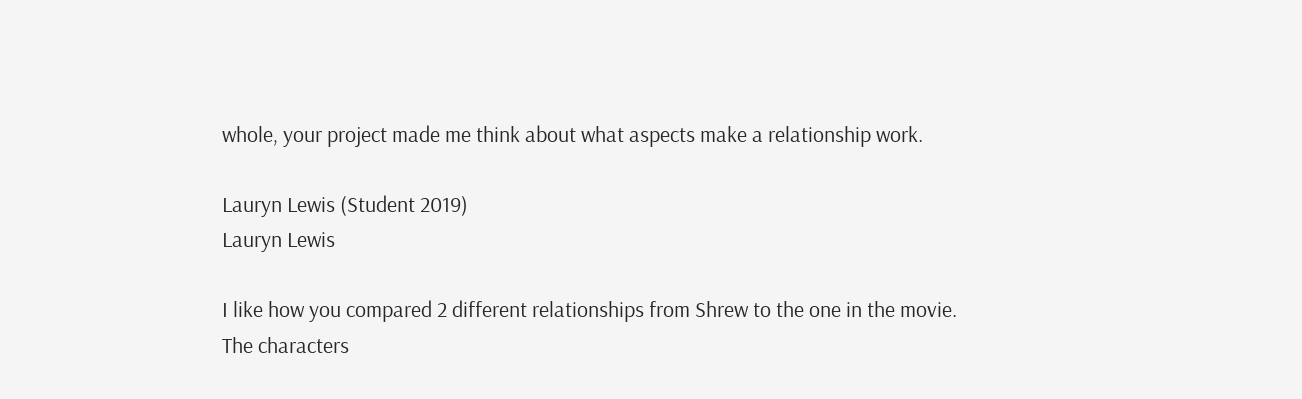whole, your project made me think about what aspects make a relationship work.

Lauryn Lewis (Student 2019)
Lauryn Lewis

I like how you compared 2 different relationships from Shrew to the one in the movie. The characters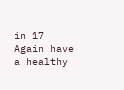in 17 Again have a healthy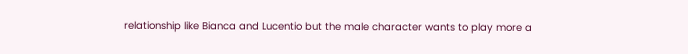relationship like Bianca and Lucentio but the male character wants to play more a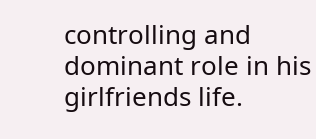controlling and dominant role in his girlfriends life.